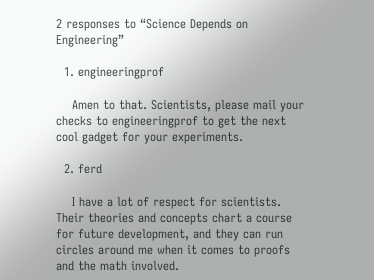2 responses to “Science Depends on Engineering”

  1. engineeringprof

    Amen to that. Scientists, please mail your checks to engineeringprof to get the next cool gadget for your experiments.

  2. ferd

    I have a lot of respect for scientists. Their theories and concepts chart a course for future development, and they can run circles around me when it comes to proofs and the math involved.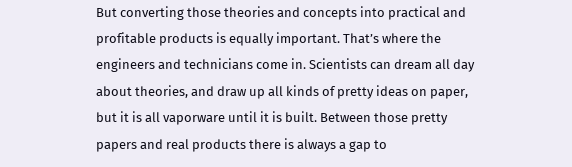But converting those theories and concepts into practical and profitable products is equally important. That’s where the engineers and technicians come in. Scientists can dream all day about theories, and draw up all kinds of pretty ideas on paper, but it is all vaporware until it is built. Between those pretty papers and real products there is always a gap to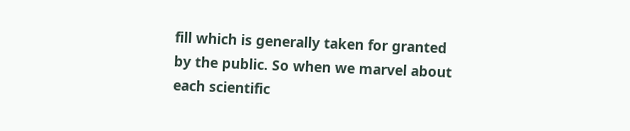fill which is generally taken for granted by the public. So when we marvel about each scientific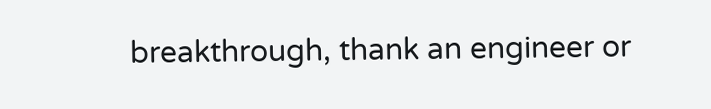breakthrough, thank an engineer or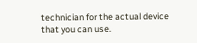technician for the actual device that you can use.